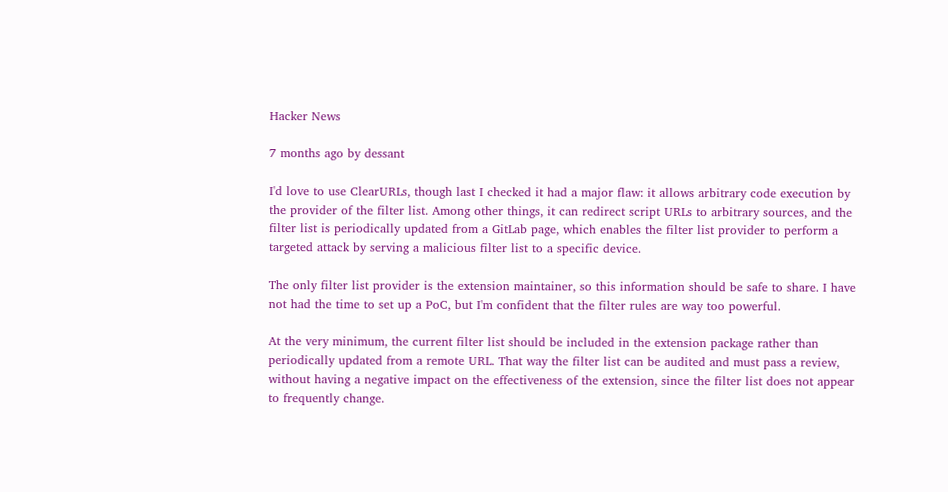Hacker News

7 months ago by dessant

I'd love to use ClearURLs, though last I checked it had a major flaw: it allows arbitrary code execution by the provider of the filter list. Among other things, it can redirect script URLs to arbitrary sources, and the filter list is periodically updated from a GitLab page, which enables the filter list provider to perform a targeted attack by serving a malicious filter list to a specific device.

The only filter list provider is the extension maintainer, so this information should be safe to share. I have not had the time to set up a PoC, but I'm confident that the filter rules are way too powerful.

At the very minimum, the current filter list should be included in the extension package rather than periodically updated from a remote URL. That way the filter list can be audited and must pass a review, without having a negative impact on the effectiveness of the extension, since the filter list does not appear to frequently change.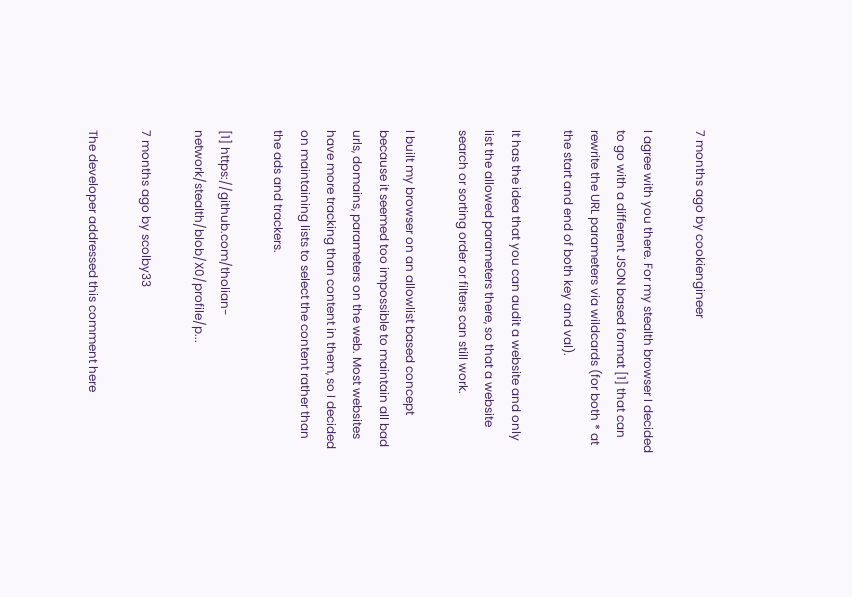7 months ago by cookiengineer

I agree with you there. For my stealth browser I decided to go with a different JSON based format [1] that can rewrite the URL parameters via wildcards (for both * at the start and end of both key and val).

It has the idea that you can audit a website and only list the allowed parameters there, so that a website search or sorting order or filters can still work.

I built my browser on an allowlist based concept because it seemed too impossible to maintain all bad urls, domains, parameters on the web. Most websites have more tracking than content in them, so I decided on maintaining lists to select the content rather than the ads and trackers.

[1] https://github.com/tholian-network/stealth/blob/X0/profile/p...

7 months ago by scolby33

The developer addressed this comment here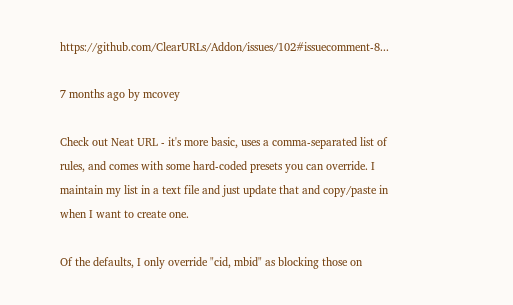https://github.com/ClearURLs/Addon/issues/102#issuecomment-8...

7 months ago by mcovey

Check out Neat URL - it's more basic, uses a comma-separated list of rules, and comes with some hard-coded presets you can override. I maintain my list in a text file and just update that and copy/paste in when I want to create one.

Of the defaults, I only override "cid, mbid" as blocking those on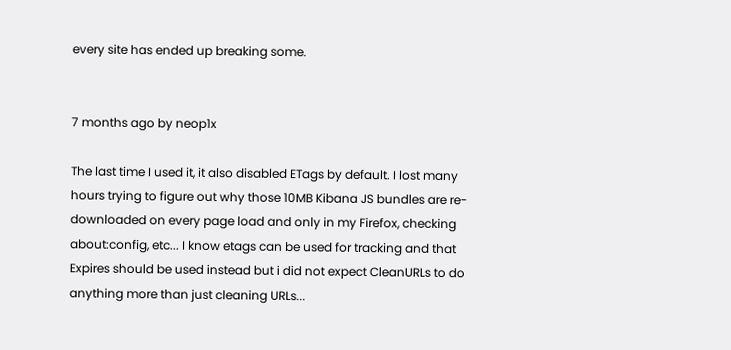every site has ended up breaking some.


7 months ago by neop1x

The last time I used it, it also disabled ETags by default. I lost many hours trying to figure out why those 10MB Kibana JS bundles are re-downloaded on every page load and only in my Firefox, checking about:config, etc... I know etags can be used for tracking and that Expires should be used instead but i did not expect CleanURLs to do anything more than just cleaning URLs...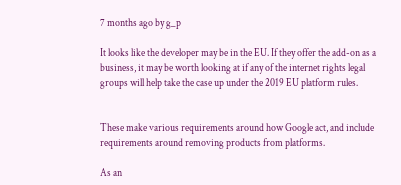7 months ago by g_p

It looks like the developer may be in the EU. If they offer the add-on as a business, it may be worth looking at if any of the internet rights legal groups will help take the case up under the 2019 EU platform rules.


These make various requirements around how Google act, and include requirements around removing products from platforms.

As an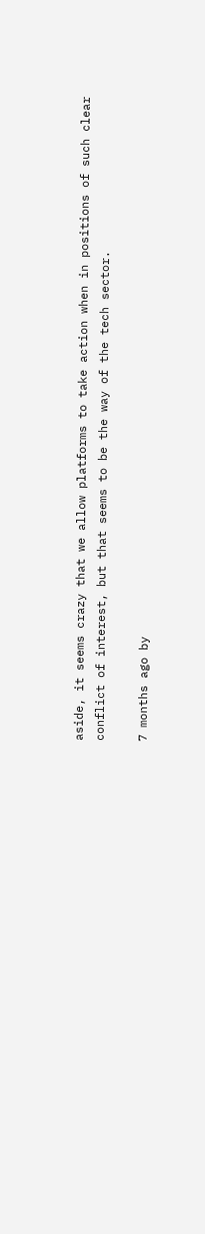aside, it seems crazy that we allow platforms to take action when in positions of such clear conflict of interest, but that seems to be the way of the tech sector.

7 months ago by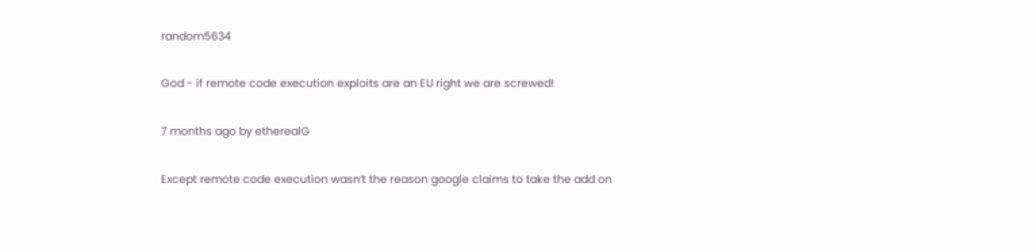random5634

God - if remote code execution exploits are an EU right we are screwed!

7 months ago by etherealG

Except remote code execution wasn’t the reason google claims to take the add on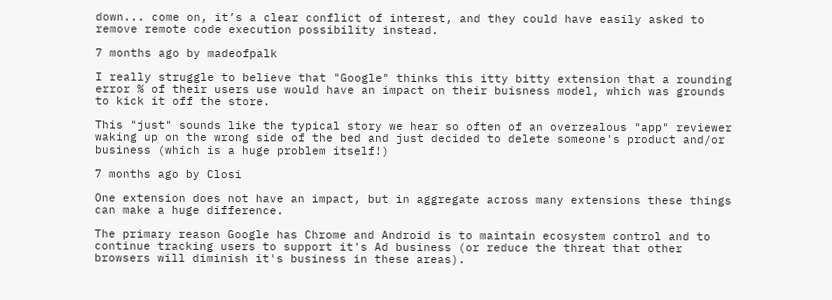down... come on, it’s a clear conflict of interest, and they could have easily asked to remove remote code execution possibility instead.

7 months ago by madeofpalk

I really struggle to believe that "Google" thinks this itty bitty extension that a rounding error % of their users use would have an impact on their buisness model, which was grounds to kick it off the store.

This "just" sounds like the typical story we hear so often of an overzealous "app" reviewer waking up on the wrong side of the bed and just decided to delete someone's product and/or business (which is a huge problem itself!)

7 months ago by Closi

One extension does not have an impact, but in aggregate across many extensions these things can make a huge difference.

The primary reason Google has Chrome and Android is to maintain ecosystem control and to continue tracking users to support it's Ad business (or reduce the threat that other browsers will diminish it's business in these areas).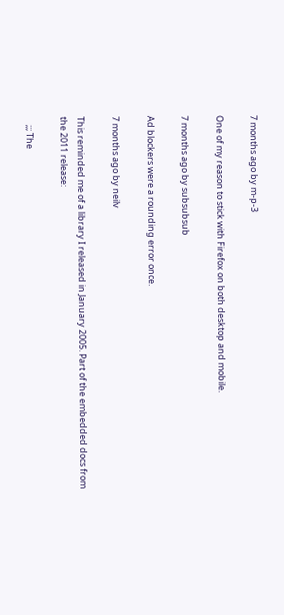7 months ago by m-p-3

One of my reason to stick with Firefox on both desktop and mobile.

7 months ago by subsubsub

Ad blockers were a rounding error once.

7 months ago by neilv

This reminded me of a library I released in January 2005. Part of the embedded docs from the 2011 release:

    ;;; The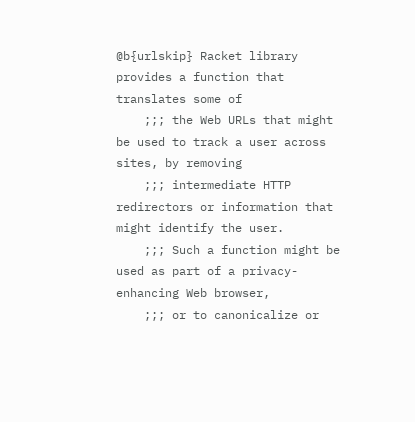@b{urlskip} Racket library provides a function that translates some of
    ;;; the Web URLs that might be used to track a user across sites, by removing
    ;;; intermediate HTTP redirectors or information that might identify the user.
    ;;; Such a function might be used as part of a privacy-enhancing Web browser,
    ;;; or to canonicalize or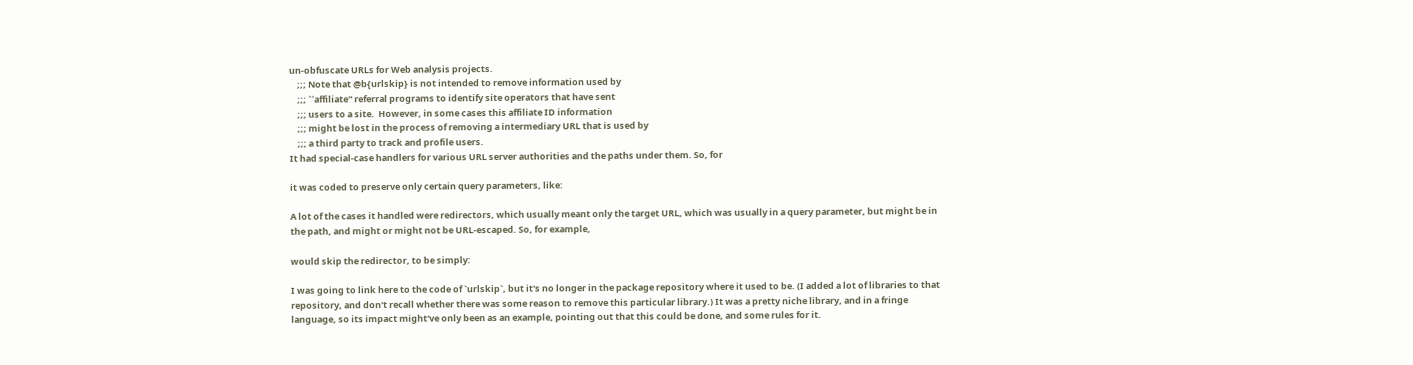un-obfuscate URLs for Web analysis projects.
    ;;; Note that @b{urlskip} is not intended to remove information used by
    ;;; ``affiliate'' referral programs to identify site operators that have sent
    ;;; users to a site.  However, in some cases this affiliate ID information
    ;;; might be lost in the process of removing a intermediary URL that is used by
    ;;; a third party to track and profile users.
It had special-case handlers for various URL server authorities and the paths under them. So, for

it was coded to preserve only certain query parameters, like:

A lot of the cases it handled were redirectors, which usually meant only the target URL, which was usually in a query parameter, but might be in the path, and might or might not be URL-escaped. So, for example,

would skip the redirector, to be simply:

I was going to link here to the code of `urlskip`, but it's no longer in the package repository where it used to be. (I added a lot of libraries to that repository, and don't recall whether there was some reason to remove this particular library.) It was a pretty niche library, and in a fringe language, so its impact might've only been as an example, pointing out that this could be done, and some rules for it.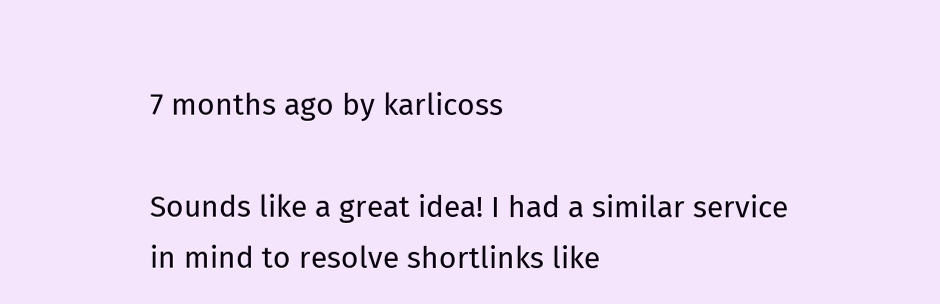7 months ago by karlicoss

Sounds like a great idea! I had a similar service in mind to resolve shortlinks like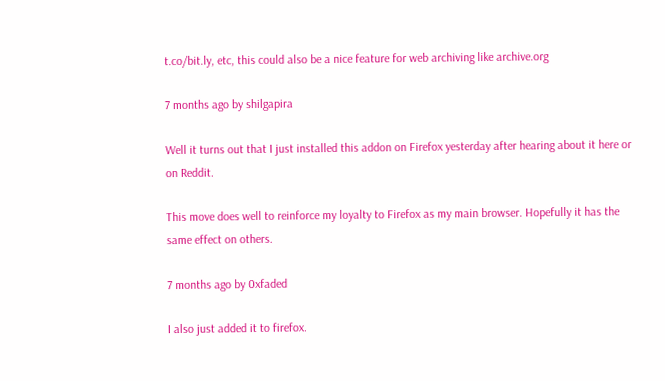t.co/bit.ly, etc, this could also be a nice feature for web archiving like archive.org

7 months ago by shilgapira

Well it turns out that I just installed this addon on Firefox yesterday after hearing about it here or on Reddit.

This move does well to reinforce my loyalty to Firefox as my main browser. Hopefully it has the same effect on others.

7 months ago by 0xfaded

I also just added it to firefox.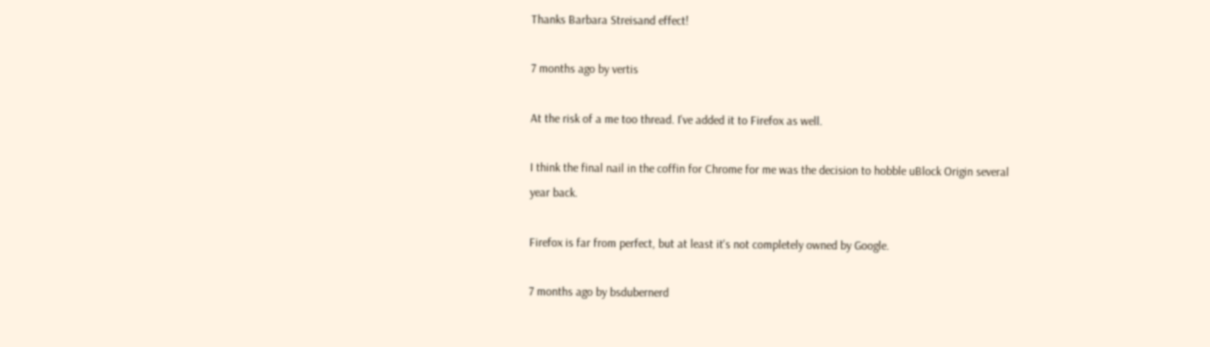Thanks Barbara Streisand effect!

7 months ago by vertis

At the risk of a me too thread. I've added it to Firefox as well.

I think the final nail in the coffin for Chrome for me was the decision to hobble uBlock Origin several year back.

Firefox is far from perfect, but at least it's not completely owned by Google.

7 months ago by bsdubernerd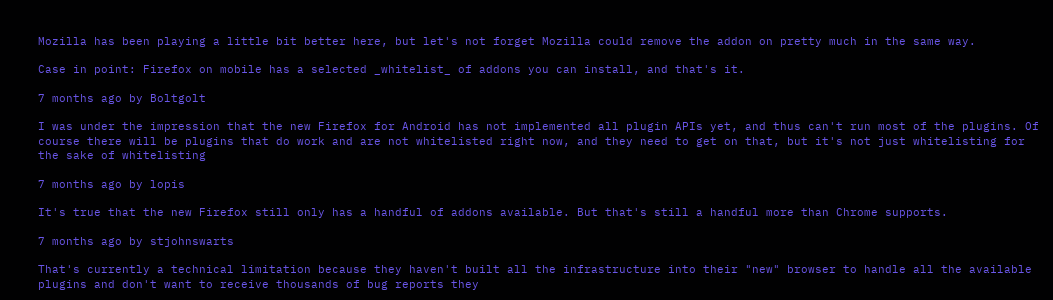Mozilla has been playing a little bit better here, but let's not forget Mozilla could remove the addon on pretty much in the same way.

Case in point: Firefox on mobile has a selected _whitelist_ of addons you can install, and that's it.

7 months ago by Boltgolt

I was under the impression that the new Firefox for Android has not implemented all plugin APIs yet, and thus can't run most of the plugins. Of course there will be plugins that do work and are not whitelisted right now, and they need to get on that, but it's not just whitelisting for the sake of whitelisting

7 months ago by lopis

It's true that the new Firefox still only has a handful of addons available. But that's still a handful more than Chrome supports.

7 months ago by stjohnswarts

That's currently a technical limitation because they haven't built all the infrastructure into their "new" browser to handle all the available plugins and don't want to receive thousands of bug reports they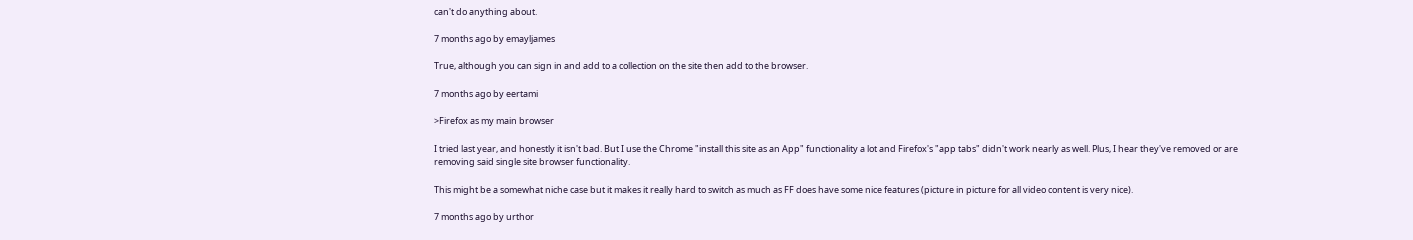can't do anything about.

7 months ago by emayljames

True, although you can sign in and add to a collection on the site then add to the browser.

7 months ago by eertami

>Firefox as my main browser

I tried last year, and honestly it isn't bad. But I use the Chrome "install this site as an App" functionality a lot and Firefox's "app tabs" didn't work nearly as well. Plus, I hear they've removed or are removing said single site browser functionality.

This might be a somewhat niche case but it makes it really hard to switch as much as FF does have some nice features (picture in picture for all video content is very nice).

7 months ago by urthor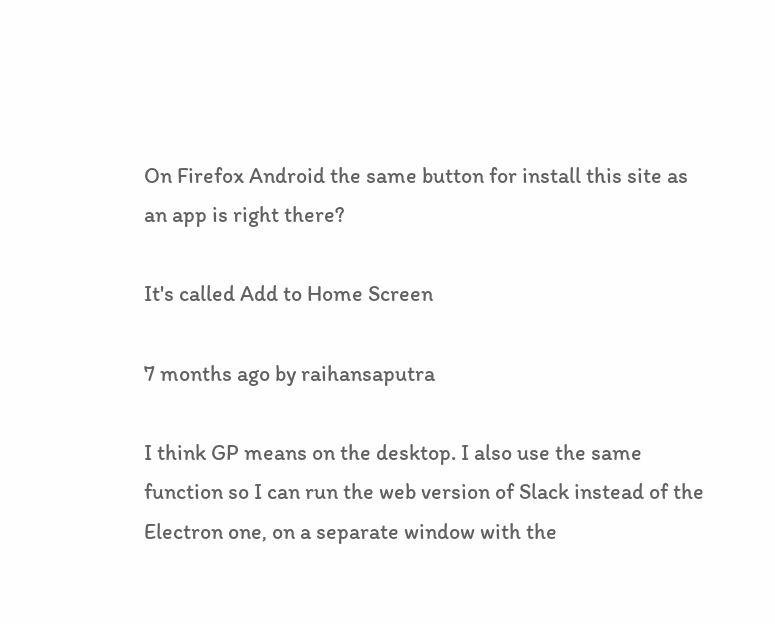On Firefox Android the same button for install this site as an app is right there?

It's called Add to Home Screen

7 months ago by raihansaputra

I think GP means on the desktop. I also use the same function so I can run the web version of Slack instead of the Electron one, on a separate window with the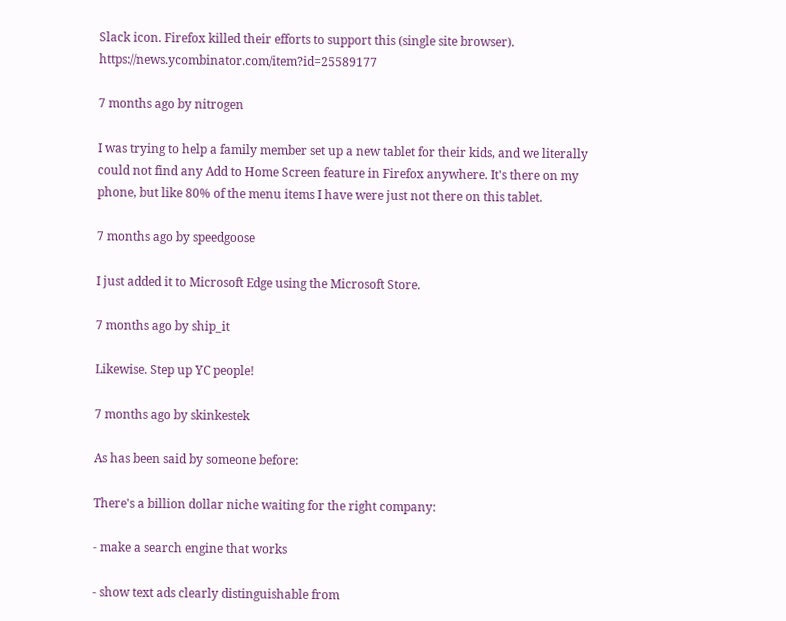Slack icon. Firefox killed their efforts to support this (single site browser). https://news.ycombinator.com/item?id=25589177

7 months ago by nitrogen

I was trying to help a family member set up a new tablet for their kids, and we literally could not find any Add to Home Screen feature in Firefox anywhere. It's there on my phone, but like 80% of the menu items I have were just not there on this tablet.

7 months ago by speedgoose

I just added it to Microsoft Edge using the Microsoft Store.

7 months ago by ship_it

Likewise. Step up YC people!

7 months ago by skinkestek

As has been said by someone before:

There's a billion dollar niche waiting for the right company:

- make a search engine that works

- show text ads clearly distinguishable from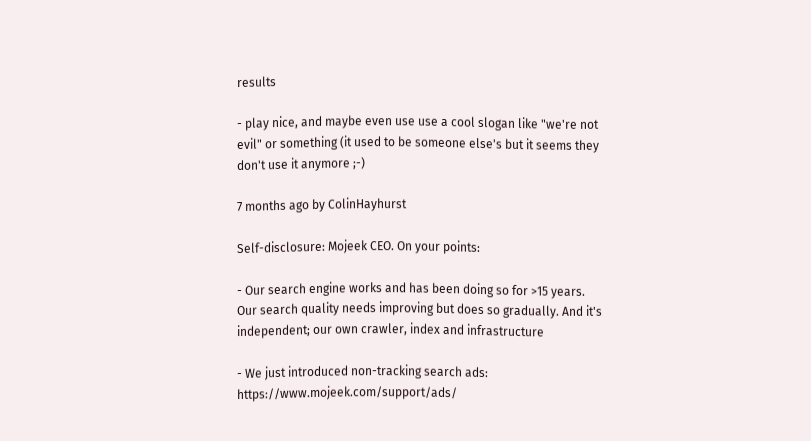results

- play nice, and maybe even use use a cool slogan like "we're not evil" or something (it used to be someone else's but it seems they don't use it anymore ;-)

7 months ago by ColinHayhurst

Self-disclosure: Mojeek CEO. On your points:

- Our search engine works and has been doing so for >15 years. Our search quality needs improving but does so gradually. And it's independent; our own crawler, index and infrastructure

- We just introduced non-tracking search ads: https://www.mojeek.com/support/ads/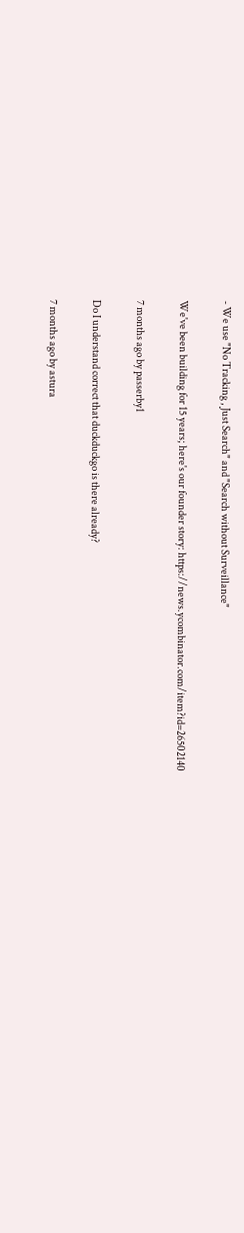- We use "No Tracking , Just Search" and "Search without Surveillance"

We've been building for 15 years; here's our founder story: https://news.ycombinator.com/item?id=26502140

7 months ago by passerby1

Do I understand correct that duckduckgo is there already?

7 months ago by astura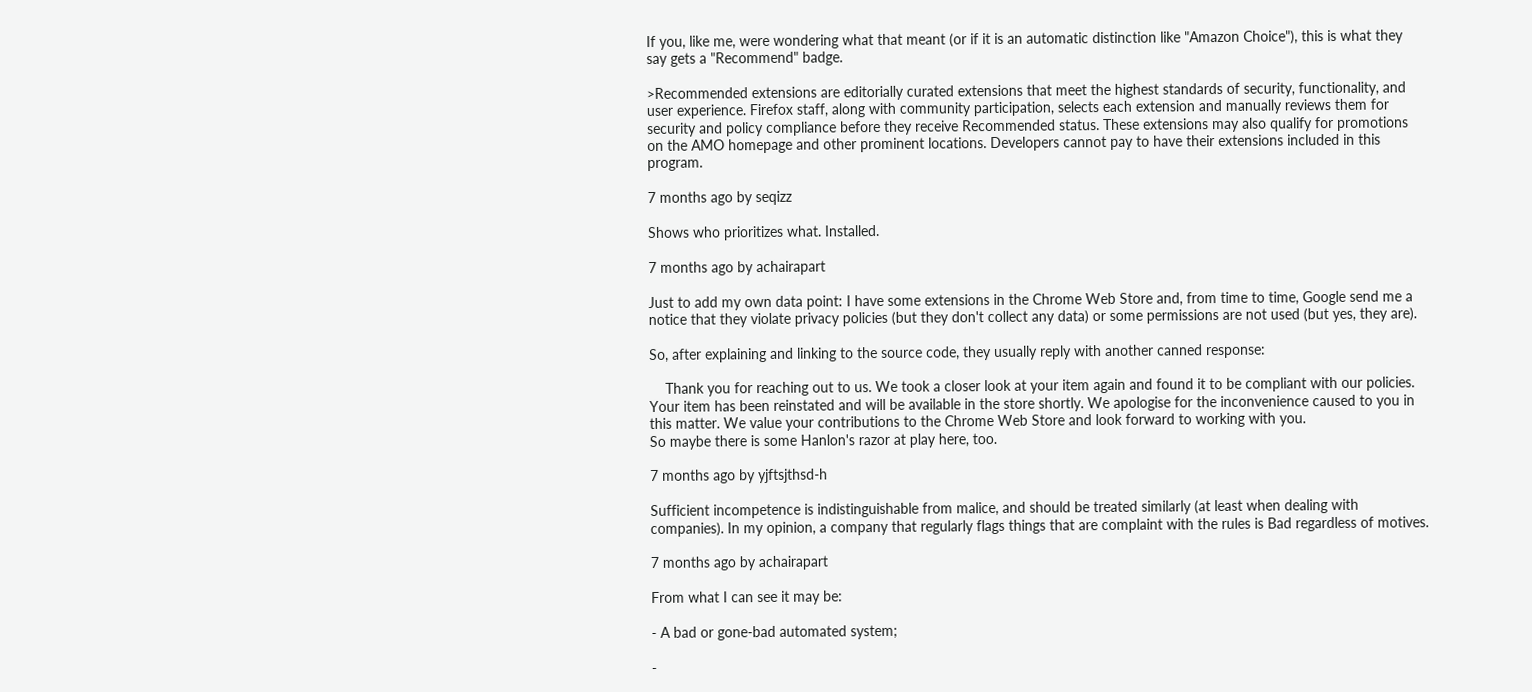If you, like me, were wondering what that meant (or if it is an automatic distinction like "Amazon Choice"), this is what they say gets a "Recommend" badge.

>Recommended extensions are editorially curated extensions that meet the highest standards of security, functionality, and user experience. Firefox staff, along with community participation, selects each extension and manually reviews them for security and policy compliance before they receive Recommended status. These extensions may also qualify for promotions on the AMO homepage and other prominent locations. Developers cannot pay to have their extensions included in this program.

7 months ago by seqizz

Shows who prioritizes what. Installed.

7 months ago by achairapart

Just to add my own data point: I have some extensions in the Chrome Web Store and, from time to time, Google send me a notice that they violate privacy policies (but they don't collect any data) or some permissions are not used (but yes, they are).

So, after explaining and linking to the source code, they usually reply with another canned response:

    Thank you for reaching out to us. We took a closer look at your item again and found it to be compliant with our policies. Your item has been reinstated and will be available in the store shortly. We apologise for the inconvenience caused to you in this matter. We value your contributions to the Chrome Web Store and look forward to working with you.
So maybe there is some Hanlon's razor at play here, too.

7 months ago by yjftsjthsd-h

Sufficient incompetence is indistinguishable from malice, and should be treated similarly (at least when dealing with companies). In my opinion, a company that regularly flags things that are complaint with the rules is Bad regardless of motives.

7 months ago by achairapart

From what I can see it may be:

- A bad or gone-bad automated system;

-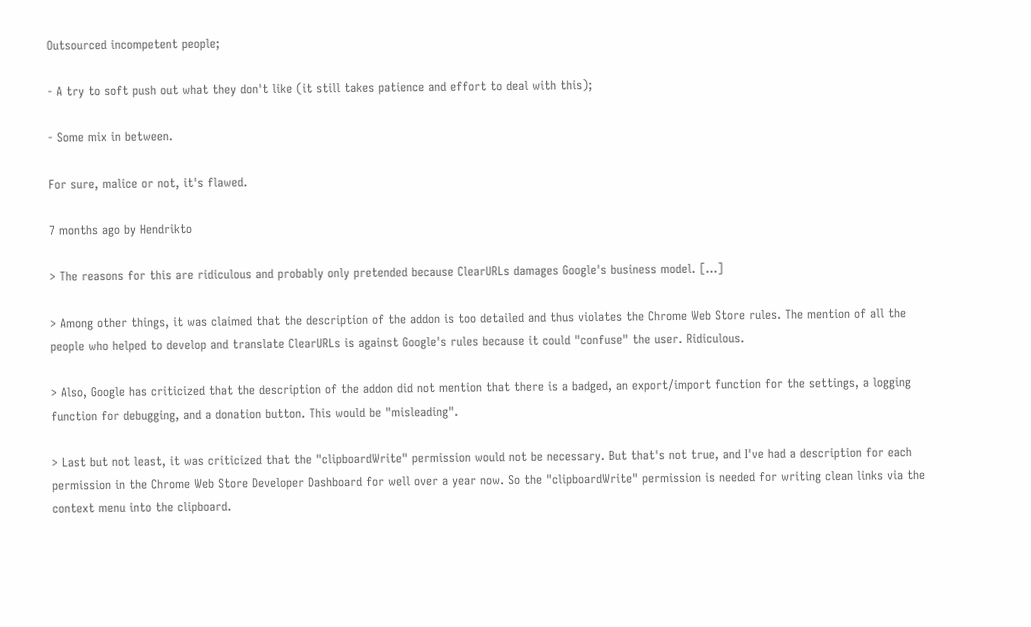Outsourced incompetent people;

- A try to soft push out what they don't like (it still takes patience and effort to deal with this);

- Some mix in between.

For sure, malice or not, it's flawed.

7 months ago by Hendrikto

> The reasons for this are ridiculous and probably only pretended because ClearURLs damages Google's business model. […]

> Among other things, it was claimed that the description of the addon is too detailed and thus violates the Chrome Web Store rules. The mention of all the people who helped to develop and translate ClearURLs is against Google's rules because it could "confuse" the user. Ridiculous.

> Also, Google has criticized that the description of the addon did not mention that there is a badged, an export/import function for the settings, a logging function for debugging, and a donation button. This would be "misleading".

> Last but not least, it was criticized that the "clipboardWrite" permission would not be necessary. But that's not true, and I've had a description for each permission in the Chrome Web Store Developer Dashboard for well over a year now. So the "clipboardWrite" permission is needed for writing clean links via the context menu into the clipboard.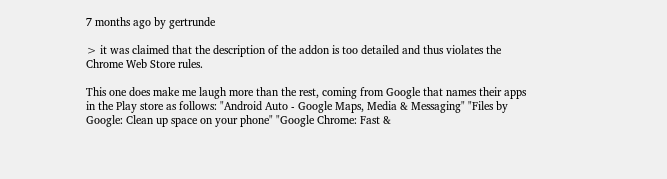7 months ago by gertrunde

> it was claimed that the description of the addon is too detailed and thus violates the Chrome Web Store rules.

This one does make me laugh more than the rest, coming from Google that names their apps in the Play store as follows: "Android Auto - Google Maps, Media & Messaging" "Files by Google: Clean up space on your phone" "Google Chrome: Fast &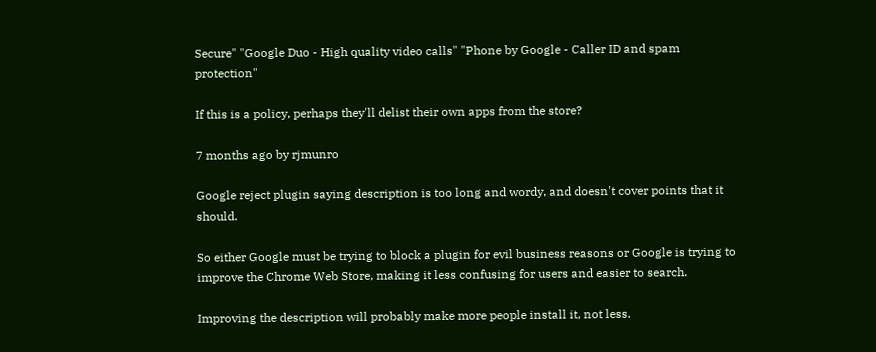Secure" "Google Duo - High quality video calls" "Phone by Google - Caller ID and spam protection"

If this is a policy, perhaps they'll delist their own apps from the store?

7 months ago by rjmunro

Google reject plugin saying description is too long and wordy, and doesn't cover points that it should.

So either Google must be trying to block a plugin for evil business reasons or Google is trying to improve the Chrome Web Store, making it less confusing for users and easier to search.

Improving the description will probably make more people install it, not less.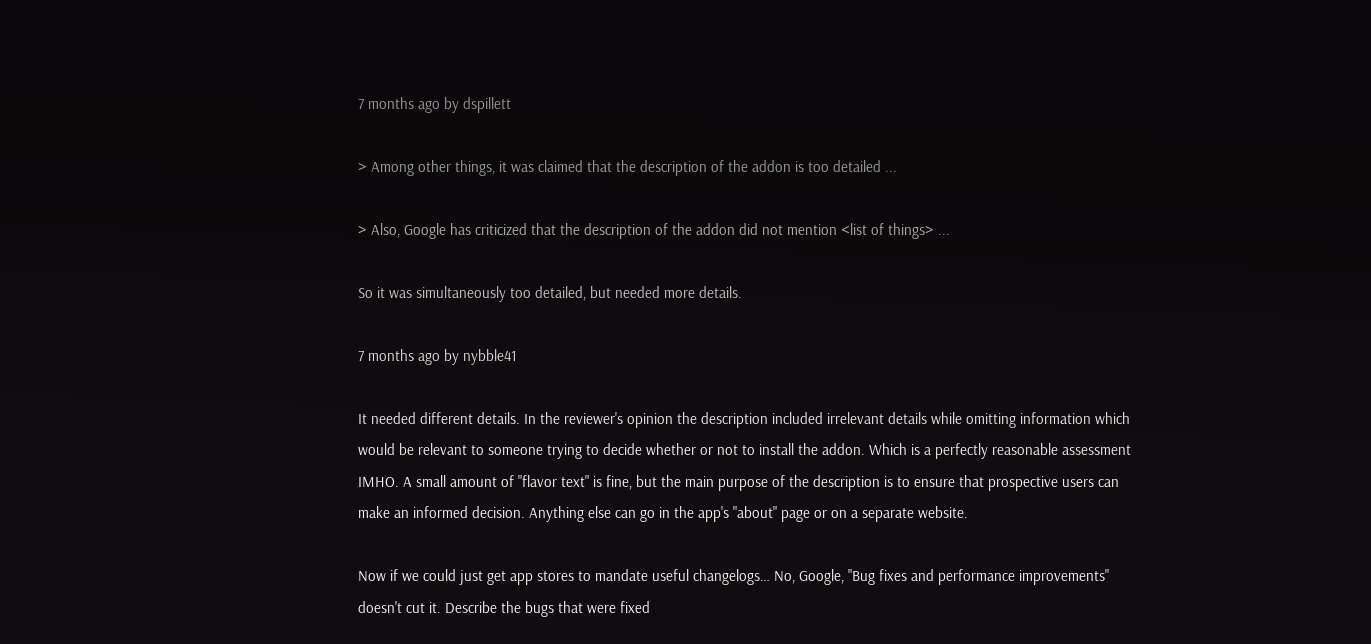7 months ago by dspillett

> Among other things, it was claimed that the description of the addon is too detailed ...

> Also, Google has criticized that the description of the addon did not mention <list of things> ...

So it was simultaneously too detailed, but needed more details.

7 months ago by nybble41

It needed different details. In the reviewer's opinion the description included irrelevant details while omitting information which would be relevant to someone trying to decide whether or not to install the addon. Which is a perfectly reasonable assessment IMHO. A small amount of "flavor text" is fine, but the main purpose of the description is to ensure that prospective users can make an informed decision. Anything else can go in the app's "about" page or on a separate website.

Now if we could just get app stores to mandate useful changelogs… No, Google, "Bug fixes and performance improvements" doesn't cut it. Describe the bugs that were fixed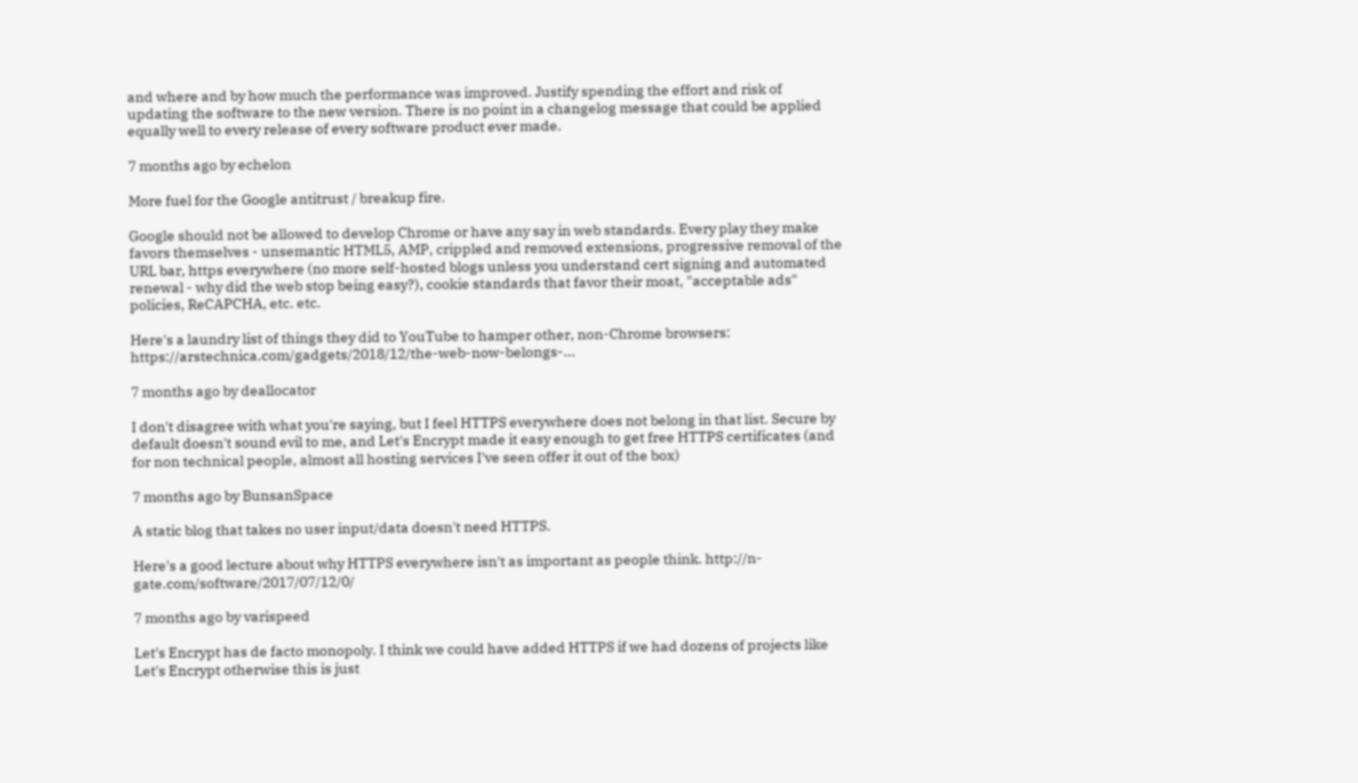and where and by how much the performance was improved. Justify spending the effort and risk of updating the software to the new version. There is no point in a changelog message that could be applied equally well to every release of every software product ever made.

7 months ago by echelon

More fuel for the Google antitrust / breakup fire.

Google should not be allowed to develop Chrome or have any say in web standards. Every play they make favors themselves - unsemantic HTML5, AMP, crippled and removed extensions, progressive removal of the URL bar, https everywhere (no more self-hosted blogs unless you understand cert signing and automated renewal - why did the web stop being easy?), cookie standards that favor their moat, "acceptable ads" policies, ReCAPCHA, etc. etc.

Here's a laundry list of things they did to YouTube to hamper other, non-Chrome browsers: https://arstechnica.com/gadgets/2018/12/the-web-now-belongs-...

7 months ago by deallocator

I don't disagree with what you're saying, but I feel HTTPS everywhere does not belong in that list. Secure by default doesn't sound evil to me, and Let's Encrypt made it easy enough to get free HTTPS certificates (and for non technical people, almost all hosting services I've seen offer it out of the box)

7 months ago by BunsanSpace

A static blog that takes no user input/data doesn't need HTTPS.

Here's a good lecture about why HTTPS everywhere isn't as important as people think. http://n-gate.com/software/2017/07/12/0/

7 months ago by varispeed

Let's Encrypt has de facto monopoly. I think we could have added HTTPS if we had dozens of projects like Let's Encrypt otherwise this is just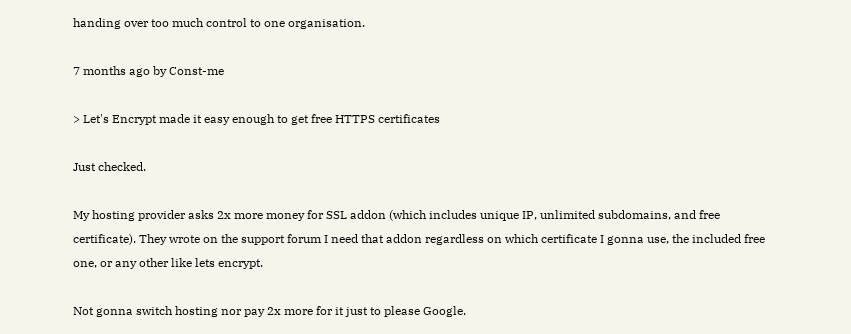handing over too much control to one organisation.

7 months ago by Const-me

> Let's Encrypt made it easy enough to get free HTTPS certificates

Just checked.

My hosting provider asks 2x more money for SSL addon (which includes unique IP, unlimited subdomains, and free certificate). They wrote on the support forum I need that addon regardless on which certificate I gonna use, the included free one, or any other like lets encrypt.

Not gonna switch hosting nor pay 2x more for it just to please Google.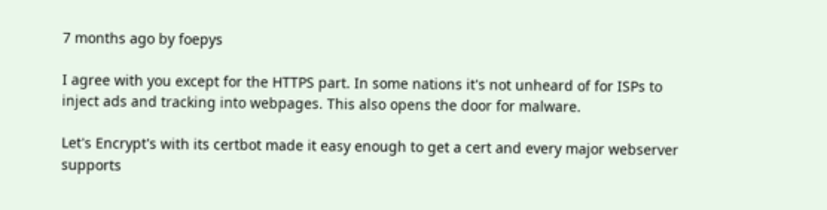7 months ago by foepys

I agree with you except for the HTTPS part. In some nations it's not unheard of for ISPs to inject ads and tracking into webpages. This also opens the door for malware.

Let's Encrypt's with its certbot made it easy enough to get a cert and every major webserver supports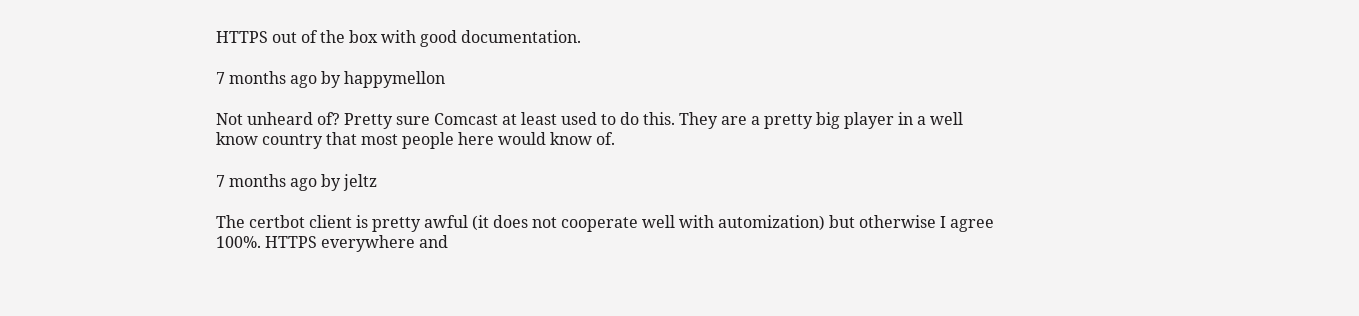HTTPS out of the box with good documentation.

7 months ago by happymellon

Not unheard of? Pretty sure Comcast at least used to do this. They are a pretty big player in a well know country that most people here would know of.

7 months ago by jeltz

The certbot client is pretty awful (it does not cooperate well with automization) but otherwise I agree 100%. HTTPS everywhere and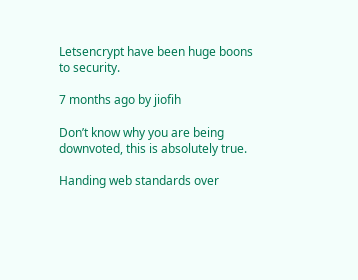Letsencrypt have been huge boons to security.

7 months ago by jiofih

Don’t know why you are being downvoted, this is absolutely true.

Handing web standards over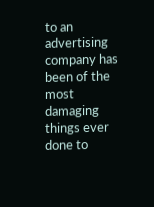to an advertising company has been of the most damaging things ever done to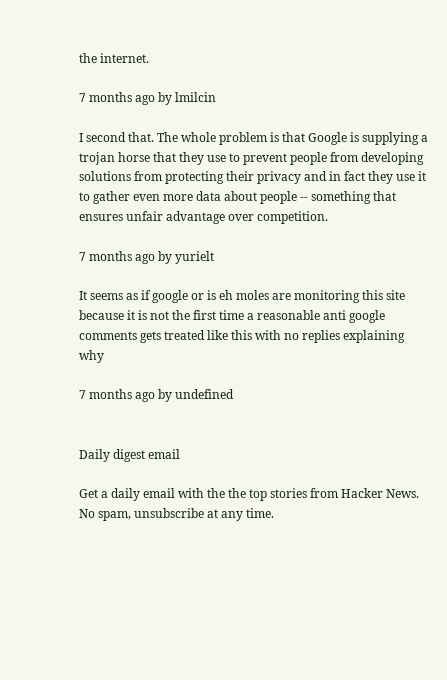the internet.

7 months ago by lmilcin

I second that. The whole problem is that Google is supplying a trojan horse that they use to prevent people from developing solutions from protecting their privacy and in fact they use it to gather even more data about people -- something that ensures unfair advantage over competition.

7 months ago by yurielt

It seems as if google or is eh moles are monitoring this site because it is not the first time a reasonable anti google comments gets treated like this with no replies explaining why

7 months ago by undefined


Daily digest email

Get a daily email with the the top stories from Hacker News. No spam, unsubscribe at any time.